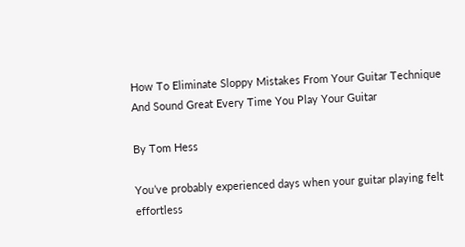How To Eliminate Sloppy Mistakes From Your Guitar Technique And Sound Great Every Time You Play Your Guitar

By Tom Hess

You’ve probably experienced days when your guitar playing felt effortless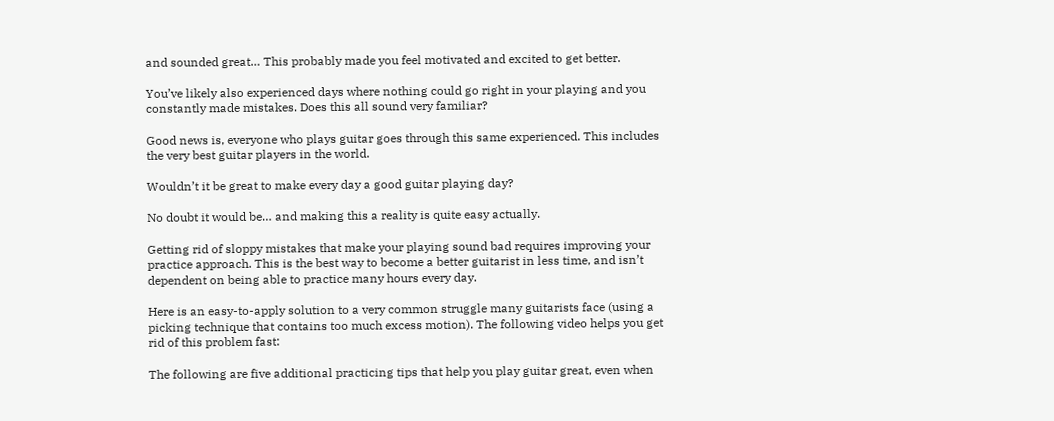and sounded great… This probably made you feel motivated and excited to get better.

You’ve likely also experienced days where nothing could go right in your playing and you constantly made mistakes. Does this all sound very familiar?

Good news is, everyone who plays guitar goes through this same experienced. This includes the very best guitar players in the world.

Wouldn’t it be great to make every day a good guitar playing day?

No doubt it would be… and making this a reality is quite easy actually.

Getting rid of sloppy mistakes that make your playing sound bad requires improving your practice approach. This is the best way to become a better guitarist in less time, and isn’t dependent on being able to practice many hours every day.

Here is an easy-to-apply solution to a very common struggle many guitarists face (using a picking technique that contains too much excess motion). The following video helps you get rid of this problem fast:

The following are five additional practicing tips that help you play guitar great, even when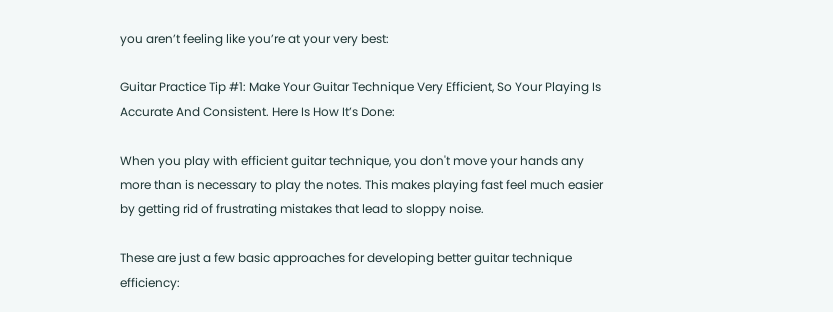you aren’t feeling like you’re at your very best:

Guitar Practice Tip #1: Make Your Guitar Technique Very Efficient, So Your Playing Is Accurate And Consistent. Here Is How It’s Done:

When you play with efficient guitar technique, you don't move your hands any more than is necessary to play the notes. This makes playing fast feel much easier by getting rid of frustrating mistakes that lead to sloppy noise.

These are just a few basic approaches for developing better guitar technique efficiency: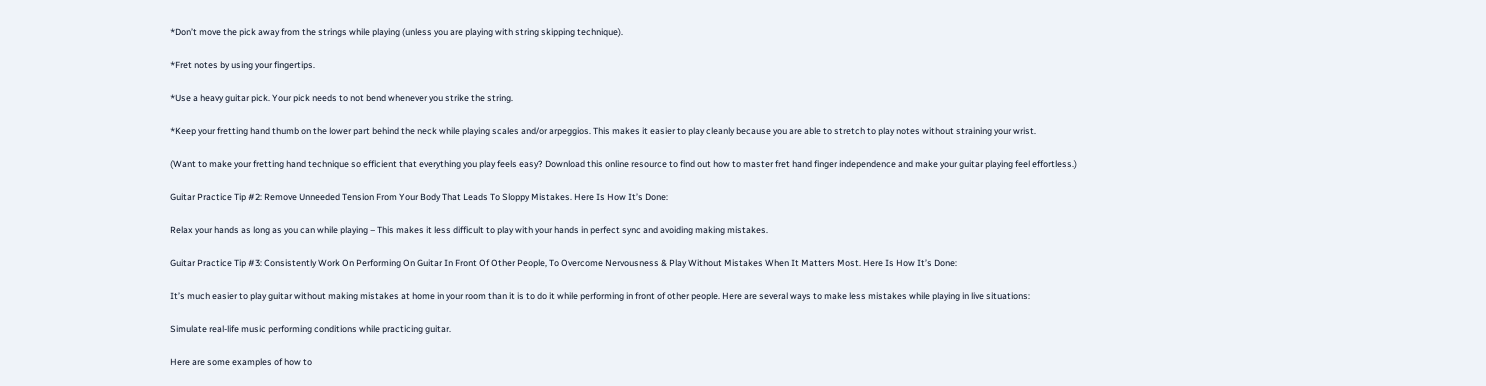*Don’t move the pick away from the strings while playing (unless you are playing with string skipping technique).

*Fret notes by using your fingertips.

*Use a heavy guitar pick. Your pick needs to not bend whenever you strike the string.

*Keep your fretting hand thumb on the lower part behind the neck while playing scales and/or arpeggios. This makes it easier to play cleanly because you are able to stretch to play notes without straining your wrist.

(Want to make your fretting hand technique so efficient that everything you play feels easy? Download this online resource to find out how to master fret hand finger independence and make your guitar playing feel effortless.)

Guitar Practice Tip #2: Remove Unneeded Tension From Your Body That Leads To Sloppy Mistakes. Here Is How It’s Done:

Relax your hands as long as you can while playing – This makes it less difficult to play with your hands in perfect sync and avoiding making mistakes.

Guitar Practice Tip #3: Consistently Work On Performing On Guitar In Front Of Other People, To Overcome Nervousness & Play Without Mistakes When It Matters Most. Here Is How It’s Done:

It’s much easier to play guitar without making mistakes at home in your room than it is to do it while performing in front of other people. Here are several ways to make less mistakes while playing in live situations:

Simulate real-life music performing conditions while practicing guitar.

Here are some examples of how to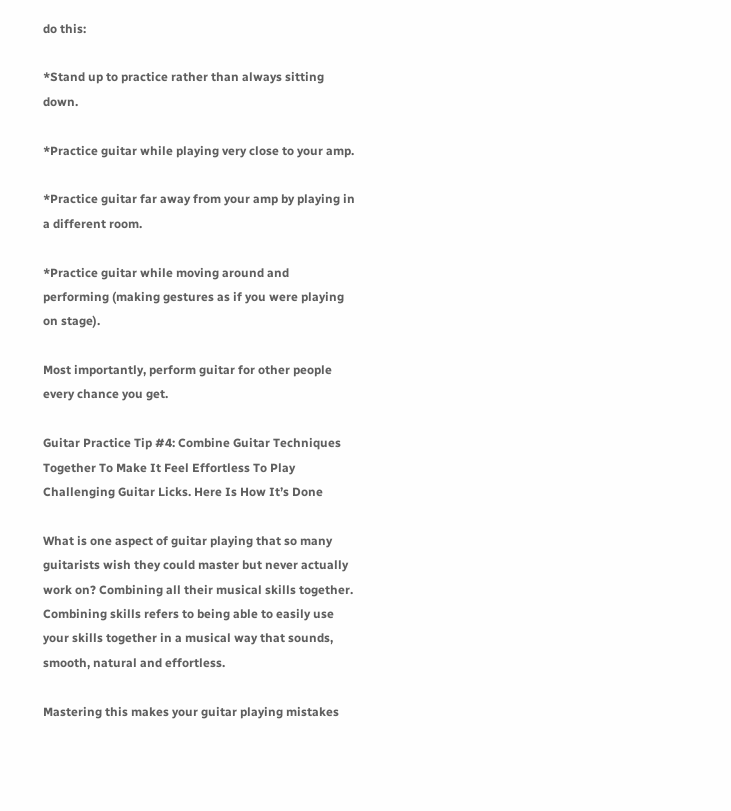do this:

*Stand up to practice rather than always sitting down.

*Practice guitar while playing very close to your amp.

*Practice guitar far away from your amp by playing in a different room.

*Practice guitar while moving around and performing (making gestures as if you were playing on stage).

Most importantly, perform guitar for other people every chance you get.

Guitar Practice Tip #4: Combine Guitar Techniques Together To Make It Feel Effortless To Play Challenging Guitar Licks. Here Is How It’s Done

What is one aspect of guitar playing that so many guitarists wish they could master but never actually work on? Combining all their musical skills together. Combining skills refers to being able to easily use your skills together in a musical way that sounds, smooth, natural and effortless.

Mastering this makes your guitar playing mistakes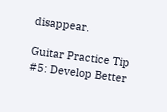disappear.

Guitar Practice Tip #5: Develop Better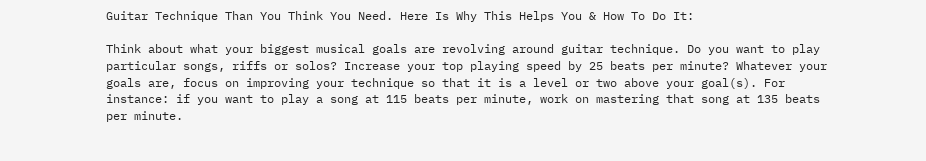Guitar Technique Than You Think You Need. Here Is Why This Helps You & How To Do It:

Think about what your biggest musical goals are revolving around guitar technique. Do you want to play particular songs, riffs or solos? Increase your top playing speed by 25 beats per minute? Whatever your goals are, focus on improving your technique so that it is a level or two above your goal(s). For instance: if you want to play a song at 115 beats per minute, work on mastering that song at 135 beats per minute.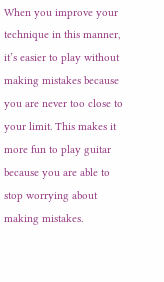When you improve your technique in this manner, it’s easier to play without making mistakes because you are never too close to your limit. This makes it more fun to play guitar because you are able to stop worrying about making mistakes.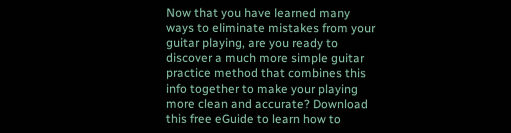Now that you have learned many ways to eliminate mistakes from your guitar playing, are you ready to discover a much more simple guitar practice method that combines this info together to make your playing more clean and accurate? Download this free eGuide to learn how to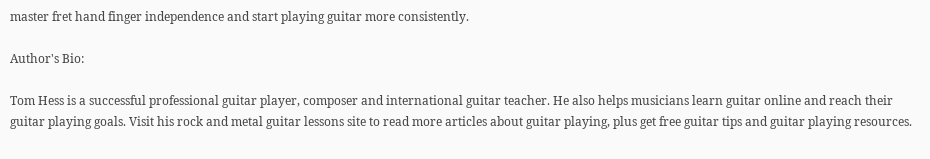master fret hand finger independence and start playing guitar more consistently.

Author's Bio:

Tom Hess is a successful professional guitar player, composer and international guitar teacher. He also helps musicians learn guitar online and reach their guitar playing goals. Visit his rock and metal guitar lessons site to read more articles about guitar playing, plus get free guitar tips and guitar playing resources.